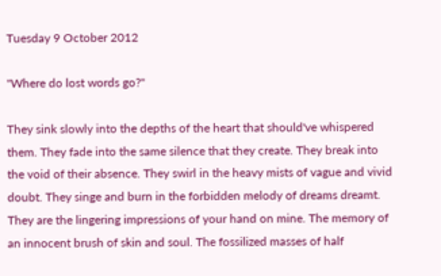Tuesday 9 October 2012

"Where do lost words go?"

They sink slowly into the depths of the heart that should've whispered them. They fade into the same silence that they create. They break into the void of their absence. They swirl in the heavy mists of vague and vivid doubt. They singe and burn in the forbidden melody of dreams dreamt. They are the lingering impressions of your hand on mine. The memory of an innocent brush of skin and soul. The fossilized masses of half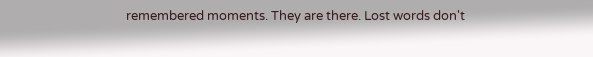remembered moments. They are there. Lost words don't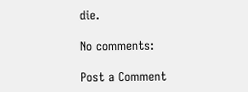die.

No comments:

Post a Comment